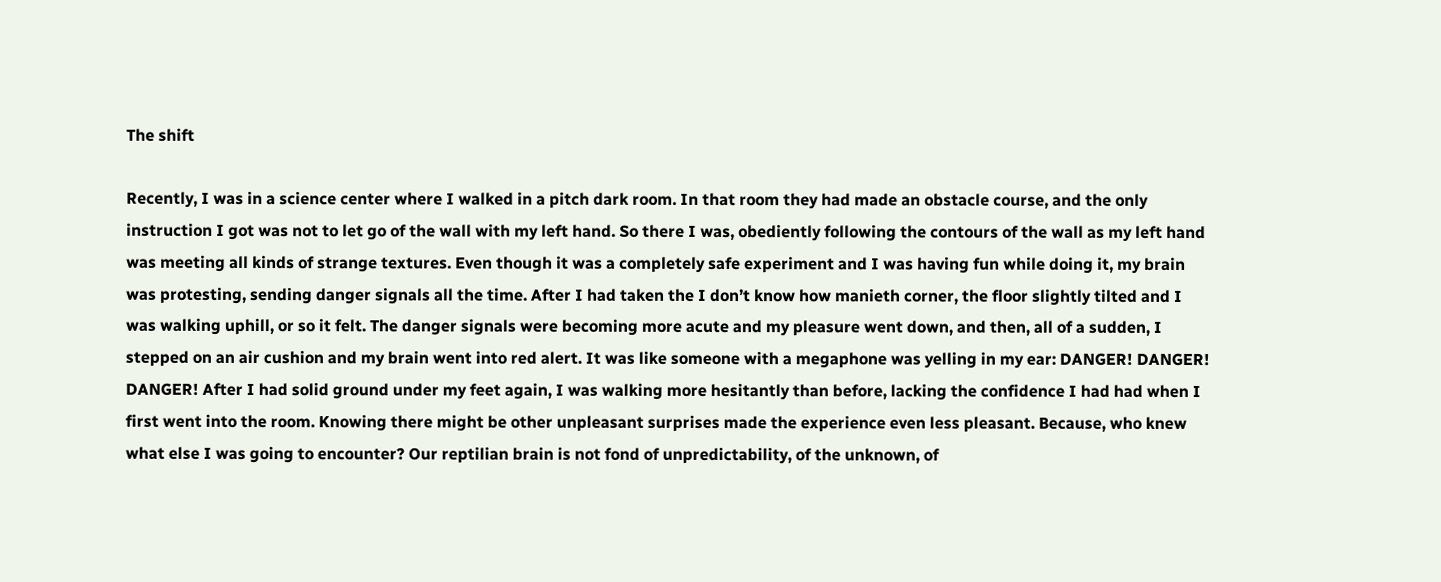The shift

Recently, I was in a science center where I walked in a pitch dark room. In that room they had made an obstacle course, and the only instruction I got was not to let go of the wall with my left hand. So there I was, obediently following the contours of the wall as my left hand was meeting all kinds of strange textures. Even though it was a completely safe experiment and I was having fun while doing it, my brain was protesting, sending danger signals all the time. After I had taken the I don’t know how manieth corner, the floor slightly tilted and I was walking uphill, or so it felt. The danger signals were becoming more acute and my pleasure went down, and then, all of a sudden, I stepped on an air cushion and my brain went into red alert. It was like someone with a megaphone was yelling in my ear: DANGER! DANGER! DANGER! After I had solid ground under my feet again, I was walking more hesitantly than before, lacking the confidence I had had when I first went into the room. Knowing there might be other unpleasant surprises made the experience even less pleasant. Because, who knew what else I was going to encounter? Our reptilian brain is not fond of unpredictability, of the unknown, of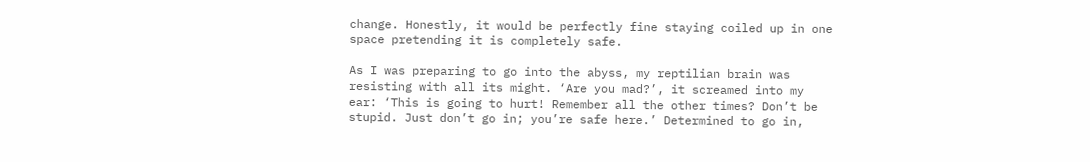change. Honestly, it would be perfectly fine staying coiled up in one space pretending it is completely safe.

As I was preparing to go into the abyss, my reptilian brain was resisting with all its might. ‘Are you mad?’, it screamed into my ear: ‘This is going to hurt! Remember all the other times? Don’t be stupid. Just don’t go in; you’re safe here.’ Determined to go in,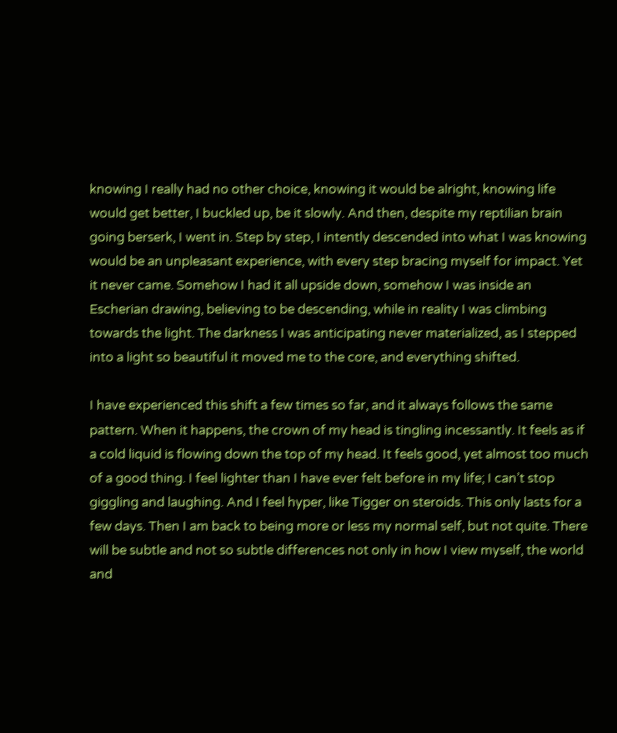knowing I really had no other choice, knowing it would be alright, knowing life would get better, I buckled up, be it slowly. And then, despite my reptilian brain going berserk, I went in. Step by step, I intently descended into what I was knowing would be an unpleasant experience, with every step bracing myself for impact. Yet it never came. Somehow I had it all upside down, somehow I was inside an Escherian drawing, believing to be descending, while in reality I was climbing towards the light. The darkness I was anticipating never materialized, as I stepped into a light so beautiful it moved me to the core, and everything shifted.

I have experienced this shift a few times so far, and it always follows the same pattern. When it happens, the crown of my head is tingling incessantly. It feels as if a cold liquid is flowing down the top of my head. It feels good, yet almost too much of a good thing. I feel lighter than I have ever felt before in my life; I can’t stop giggling and laughing. And I feel hyper, like Tigger on steroids. This only lasts for a few days. Then I am back to being more or less my normal self, but not quite. There will be subtle and not so subtle differences not only in how I view myself, the world and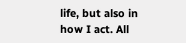life, but also in how I act. All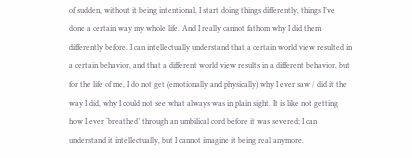of sudden, without it being intentional, I start doing things differently, things I’ve done a certain way my whole life. And I really cannot fathom why I did them differently before. I can intellectually understand that a certain world view resulted in a certain behavior, and that a different world view results in a different behavior, but for the life of me, I do not get (emotionally and physically) why I ever saw / did it the way I did, why I could not see what always was in plain sight. It is like not getting how I ever ‘breathed’ through an umbilical cord before it was severed; I can understand it intellectually, but I cannot imagine it being real anymore.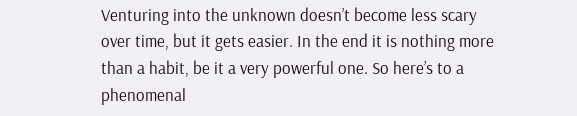Venturing into the unknown doesn’t become less scary over time, but it gets easier. In the end it is nothing more than a habit, be it a very powerful one. So here’s to a phenomenal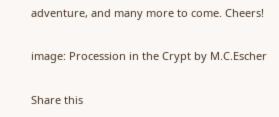adventure, and many more to come. Cheers!

image: Procession in the Crypt by M.C.Escher

Share this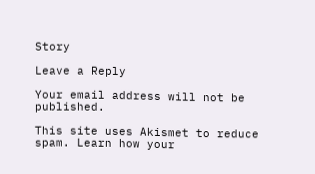Story

Leave a Reply

Your email address will not be published.

This site uses Akismet to reduce spam. Learn how your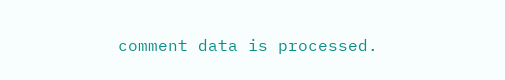comment data is processed.